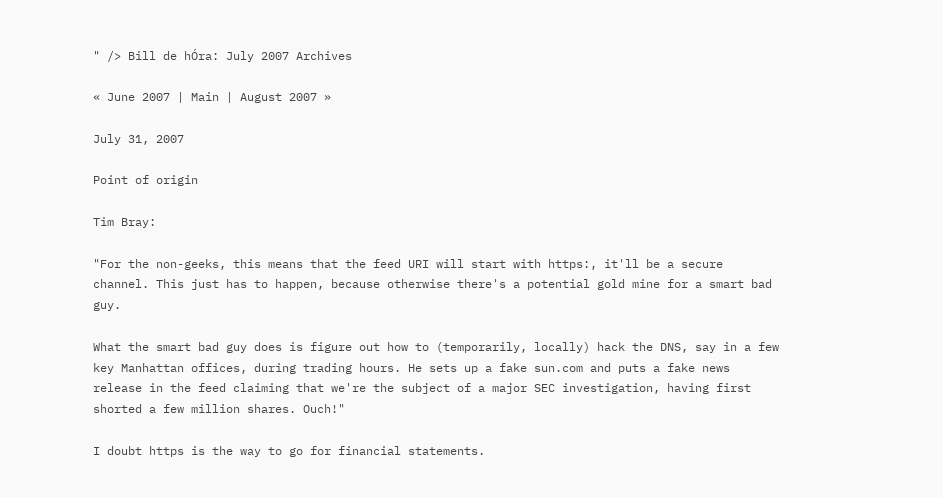" /> Bill de hÓra: July 2007 Archives

« June 2007 | Main | August 2007 »

July 31, 2007

Point of origin

Tim Bray:

"For the non-geeks, this means that the feed URI will start with https:, it'll be a secure channel. This just has to happen, because otherwise there's a potential gold mine for a smart bad guy.

What the smart bad guy does is figure out how to (temporarily, locally) hack the DNS, say in a few key Manhattan offices, during trading hours. He sets up a fake sun.com and puts a fake news release in the feed claiming that we're the subject of a major SEC investigation, having first shorted a few million shares. Ouch!"

I doubt https is the way to go for financial statements.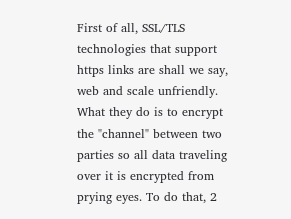First of all, SSL/TLS technologies that support https links are shall we say, web and scale unfriendly. What they do is to encrypt the "channel" between two parties so all data traveling over it is encrypted from prying eyes. To do that, 2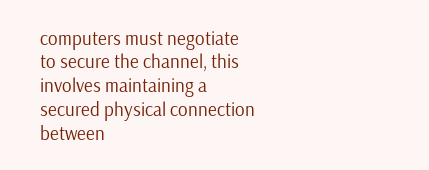computers must negotiate to secure the channel, this involves maintaining a secured physical connection between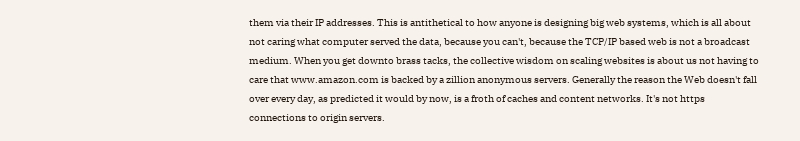them via their IP addresses. This is antithetical to how anyone is designing big web systems, which is all about not caring what computer served the data, because you can't, because the TCP/IP based web is not a broadcast medium. When you get downto brass tacks, the collective wisdom on scaling websites is about us not having to care that www.amazon.com is backed by a zillion anonymous servers. Generally the reason the Web doesn't fall over every day, as predicted it would by now, is a froth of caches and content networks. It's not https connections to origin servers.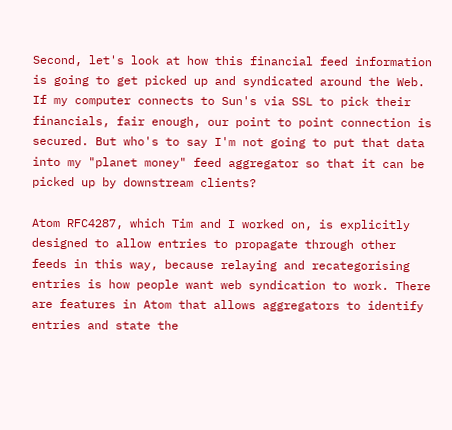Second, let's look at how this financial feed information is going to get picked up and syndicated around the Web. If my computer connects to Sun's via SSL to pick their financials, fair enough, our point to point connection is secured. But who's to say I'm not going to put that data into my "planet money" feed aggregator so that it can be picked up by downstream clients?

Atom RFC4287, which Tim and I worked on, is explicitly designed to allow entries to propagate through other feeds in this way, because relaying and recategorising entries is how people want web syndication to work. There are features in Atom that allows aggregators to identify entries and state the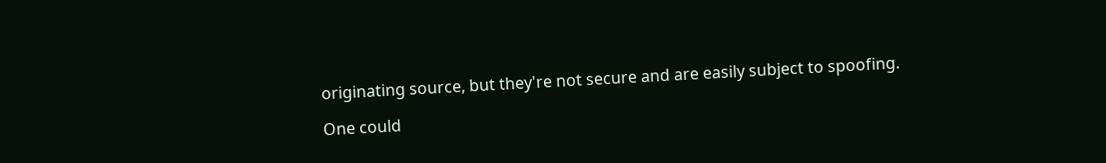originating source, but they're not secure and are easily subject to spoofing.

One could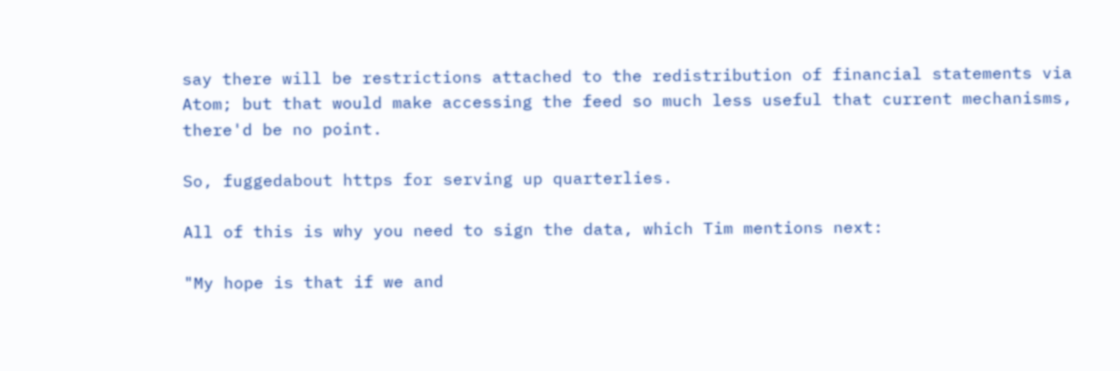say there will be restrictions attached to the redistribution of financial statements via Atom; but that would make accessing the feed so much less useful that current mechanisms, there'd be no point.

So, fuggedabout https for serving up quarterlies.

All of this is why you need to sign the data, which Tim mentions next:

"My hope is that if we and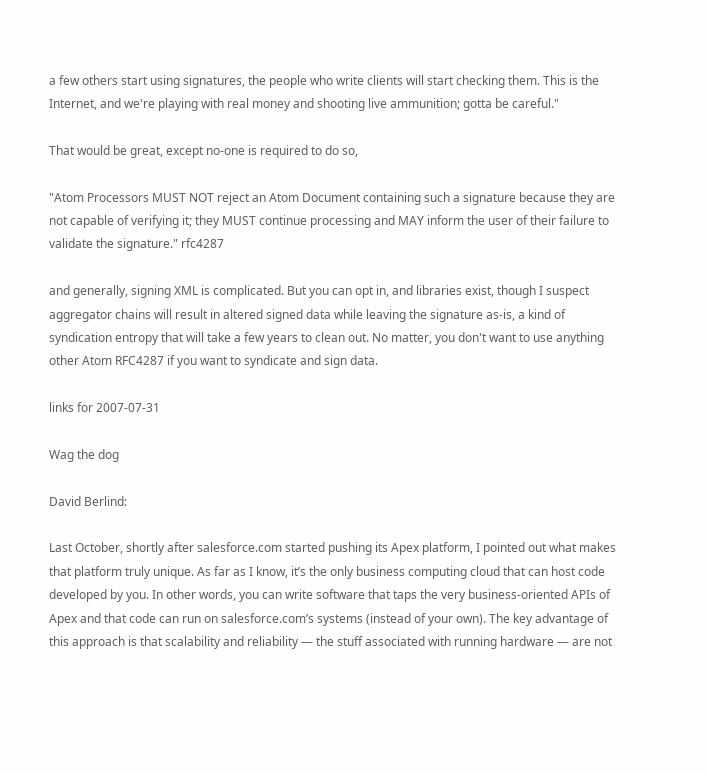a few others start using signatures, the people who write clients will start checking them. This is the Internet, and we're playing with real money and shooting live ammunition; gotta be careful."

That would be great, except no-one is required to do so,

"Atom Processors MUST NOT reject an Atom Document containing such a signature because they are not capable of verifying it; they MUST continue processing and MAY inform the user of their failure to validate the signature." rfc4287

and generally, signing XML is complicated. But you can opt in, and libraries exist, though I suspect aggregator chains will result in altered signed data while leaving the signature as-is, a kind of syndication entropy that will take a few years to clean out. No matter, you don't want to use anything other Atom RFC4287 if you want to syndicate and sign data.

links for 2007-07-31

Wag the dog

David Berlind:

Last October, shortly after salesforce.com started pushing its Apex platform, I pointed out what makes that platform truly unique. As far as I know, it’s the only business computing cloud that can host code developed by you. In other words, you can write software that taps the very business-oriented APIs of Apex and that code can run on salesforce.com’s systems (instead of your own). The key advantage of this approach is that scalability and reliability — the stuff associated with running hardware — are not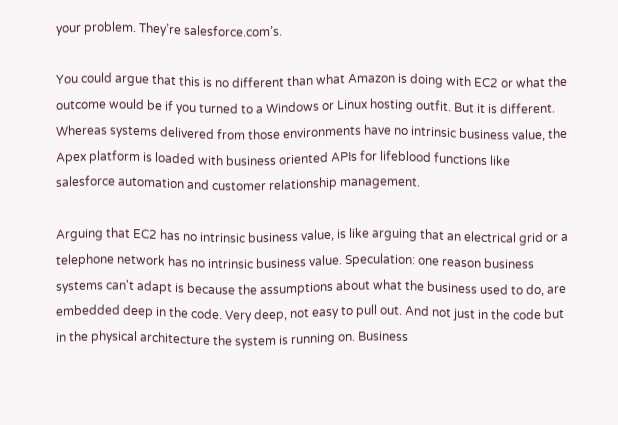your problem. They’re salesforce.com’s.

You could argue that this is no different than what Amazon is doing with EC2 or what the outcome would be if you turned to a Windows or Linux hosting outfit. But it is different. Whereas systems delivered from those environments have no intrinsic business value, the Apex platform is loaded with business oriented APIs for lifeblood functions like salesforce automation and customer relationship management.

Arguing that EC2 has no intrinsic business value, is like arguing that an electrical grid or a telephone network has no intrinsic business value. Speculation: one reason business systems can't adapt is because the assumptions about what the business used to do, are embedded deep in the code. Very deep, not easy to pull out. And not just in the code but in the physical architecture the system is running on. Business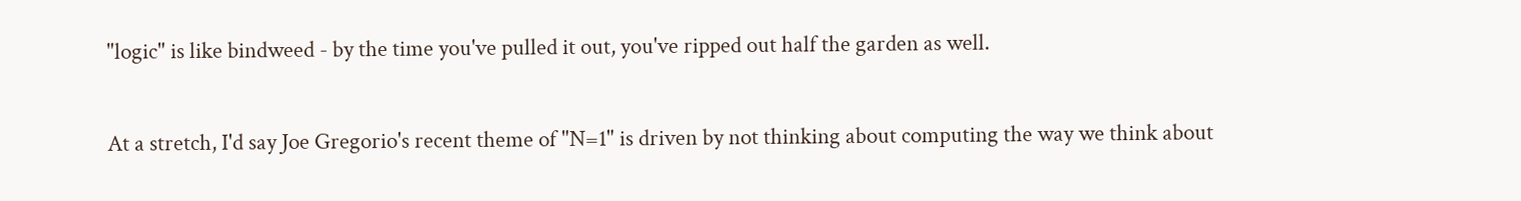"logic" is like bindweed - by the time you've pulled it out, you've ripped out half the garden as well.

At a stretch, I'd say Joe Gregorio's recent theme of "N=1" is driven by not thinking about computing the way we think about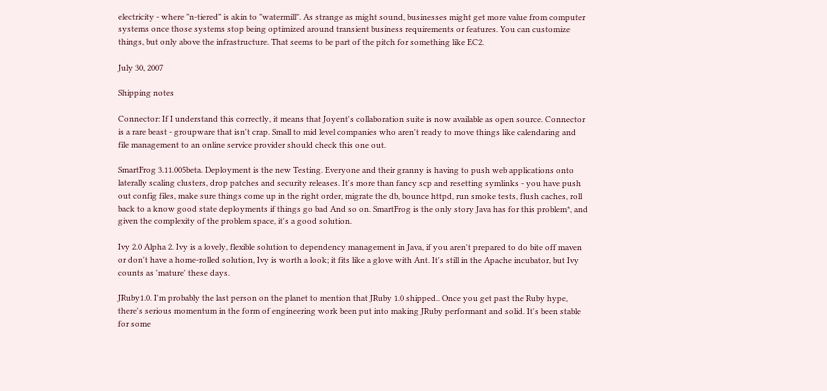electricity - where "n-tiered" is akin to "watermill". As strange as might sound, businesses might get more value from computer systems once those systems stop being optimized around transient business requirements or features. You can customize things, but only above the infrastructure. That seems to be part of the pitch for something like EC2.

July 30, 2007

Shipping notes

Connector: If I understand this correctly, it means that Joyent's collaboration suite is now available as open source. Connector is a rare beast - groupware that isn't crap. Small to mid level companies who aren't ready to move things like calendaring and file management to an online service provider should check this one out.

SmartFrog 3.11.005beta. Deployment is the new Testing. Everyone and their granny is having to push web applications onto laterally scaling clusters, drop patches and security releases. It's more than fancy scp and resetting symlinks - you have push out config files, make sure things come up in the right order, migrate the db, bounce httpd, run smoke tests, flush caches, roll back to a know good state deployments if things go bad And so on. SmartFrog is the only story Java has for this problem*, and given the complexity of the problem space, it's a good solution.

Ivy 2.0 Alpha 2. Ivy is a lovely, flexible solution to dependency management in Java, if you aren't prepared to do bite off maven or don't have a home-rolled solution, Ivy is worth a look; it fits like a glove with Ant. It's still in the Apache incubator, but Ivy counts as 'mature' these days.

JRuby1.0. I'm probably the last person on the planet to mention that JRuby 1.0 shipped.. Once you get past the Ruby hype, there's serious momentum in the form of engineering work been put into making JRuby performant and solid. It's been stable for some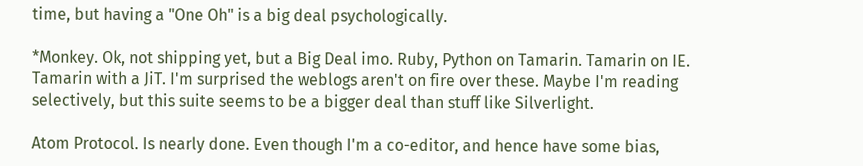time, but having a "One Oh" is a big deal psychologically.

*Monkey. Ok, not shipping yet, but a Big Deal imo. Ruby, Python on Tamarin. Tamarin on IE. Tamarin with a JiT. I'm surprised the weblogs aren't on fire over these. Maybe I'm reading selectively, but this suite seems to be a bigger deal than stuff like Silverlight.

Atom Protocol. Is nearly done. Even though I'm a co-editor, and hence have some bias,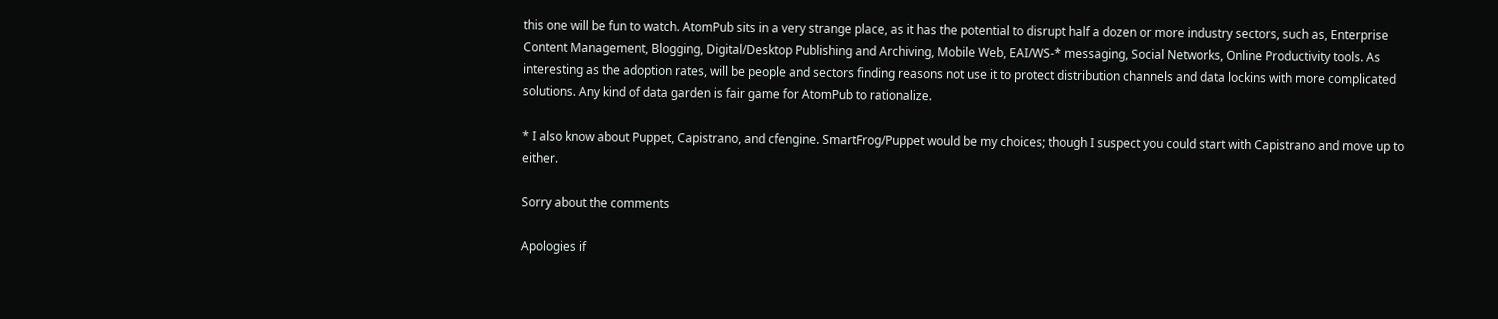this one will be fun to watch. AtomPub sits in a very strange place, as it has the potential to disrupt half a dozen or more industry sectors, such as, Enterprise Content Management, Blogging, Digital/Desktop Publishing and Archiving, Mobile Web, EAI/WS-* messaging, Social Networks, Online Productivity tools. As interesting as the adoption rates, will be people and sectors finding reasons not use it to protect distribution channels and data lockins with more complicated solutions. Any kind of data garden is fair game for AtomPub to rationalize.

* I also know about Puppet, Capistrano, and cfengine. SmartFrog/Puppet would be my choices; though I suspect you could start with Capistrano and move up to either.

Sorry about the comments

Apologies if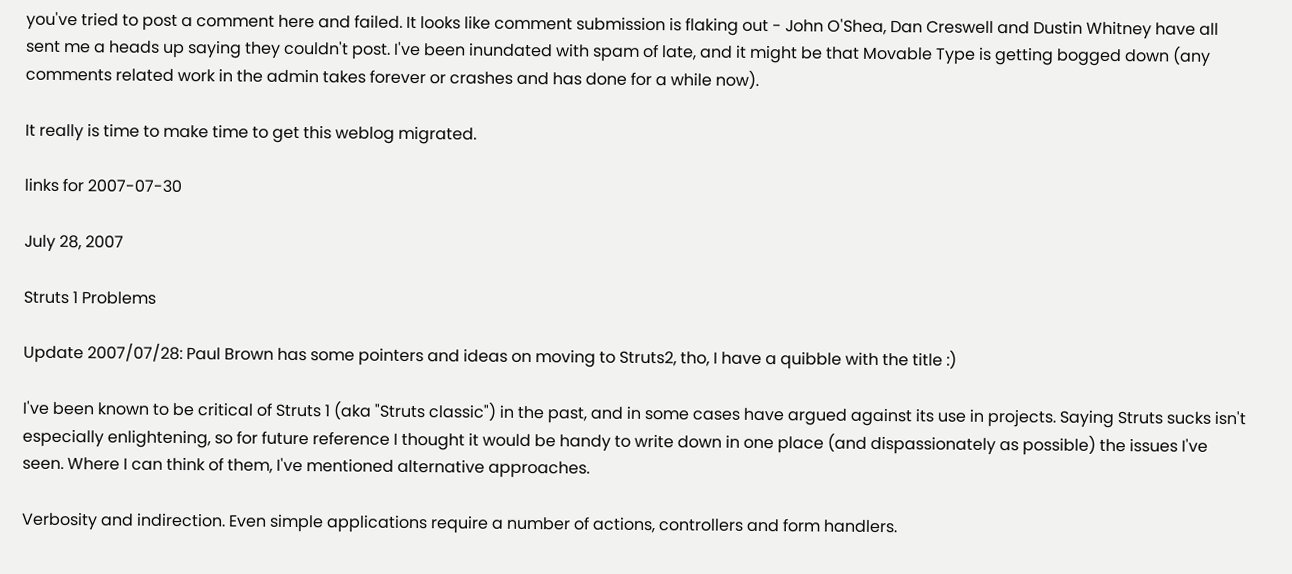you've tried to post a comment here and failed. It looks like comment submission is flaking out - John O'Shea, Dan Creswell and Dustin Whitney have all sent me a heads up saying they couldn't post. I've been inundated with spam of late, and it might be that Movable Type is getting bogged down (any comments related work in the admin takes forever or crashes and has done for a while now).

It really is time to make time to get this weblog migrated.

links for 2007-07-30

July 28, 2007

Struts 1 Problems

Update 2007/07/28: Paul Brown has some pointers and ideas on moving to Struts2, tho, I have a quibble with the title :)

I've been known to be critical of Struts 1 (aka "Struts classic") in the past, and in some cases have argued against its use in projects. Saying Struts sucks isn't especially enlightening, so for future reference I thought it would be handy to write down in one place (and dispassionately as possible) the issues I've seen. Where I can think of them, I've mentioned alternative approaches.

Verbosity and indirection. Even simple applications require a number of actions, controllers and form handlers.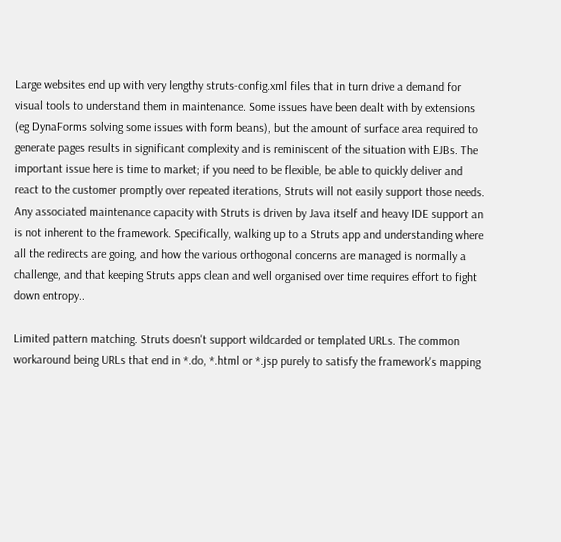Large websites end up with very lengthy struts-config.xml files that in turn drive a demand for visual tools to understand them in maintenance. Some issues have been dealt with by extensions (eg DynaForms solving some issues with form beans), but the amount of surface area required to generate pages results in significant complexity and is reminiscent of the situation with EJBs. The important issue here is time to market; if you need to be flexible, be able to quickly deliver and react to the customer promptly over repeated iterations, Struts will not easily support those needs. Any associated maintenance capacity with Struts is driven by Java itself and heavy IDE support an is not inherent to the framework. Specifically, walking up to a Struts app and understanding where all the redirects are going, and how the various orthogonal concerns are managed is normally a challenge, and that keeping Struts apps clean and well organised over time requires effort to fight down entropy..

Limited pattern matching. Struts doesn't support wildcarded or templated URLs. The common workaround being URLs that end in *.do, *.html or *.jsp purely to satisfy the framework's mapping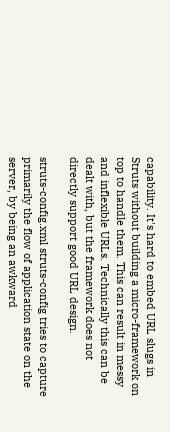capability. It's hard to embed URL slugs in Struts without building a micro-framework on top to handle them. This can result in messy and inflexible URLs. Technically this can be dealt with, but the framework does not directly support good URL design.

struts-config.xml struts-config tries to capture primarily the flow of application state on the server, by being an awkward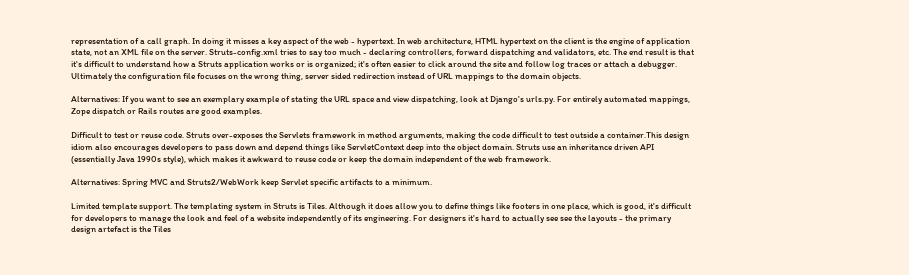representation of a call graph. In doing it misses a key aspect of the web - hypertext. In web architecture, HTML hypertext on the client is the engine of application state, not an XML file on the server. Struts-config.xml tries to say too much - declaring controllers, forward dispatching and validators, etc. The end result is that it's difficult to understand how a Struts application works or is organized; it's often easier to click around the site and follow log traces or attach a debugger. Ultimately the configuration file focuses on the wrong thing, server sided redirection instead of URL mappings to the domain objects.

Alternatives: If you want to see an exemplary example of stating the URL space and view dispatching, look at Django's urls.py. For entirely automated mappings, Zope dispatch or Rails routes are good examples.

Difficult to test or reuse code. Struts over-exposes the Servlets framework in method arguments, making the code difficult to test outside a container.This design idiom also encourages developers to pass down and depend things like ServletContext deep into the object domain. Struts use an inheritance driven API (essentially Java 1990s style), which makes it awkward to reuse code or keep the domain independent of the web framework.

Alternatives: Spring MVC and Struts2/WebWork keep Servlet specific artifacts to a minimum.

Limited template support. The templating system in Struts is Tiles. Although it does allow you to define things like footers in one place, which is good, it's difficult for developers to manage the look and feel of a website independently of its engineering. For designers it's hard to actually see see the layouts - the primary design artefact is the Tiles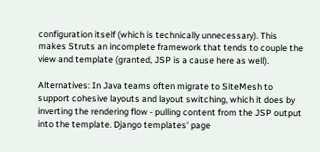configuration itself (which is technically unnecessary). This makes Struts an incomplete framework that tends to couple the view and template (granted, JSP is a cause here as well).

Alternatives: In Java teams often migrate to SiteMesh to support cohesive layouts and layout switching, which it does by inverting the rendering flow - pulling content from the JSP output into the template. Django templates' page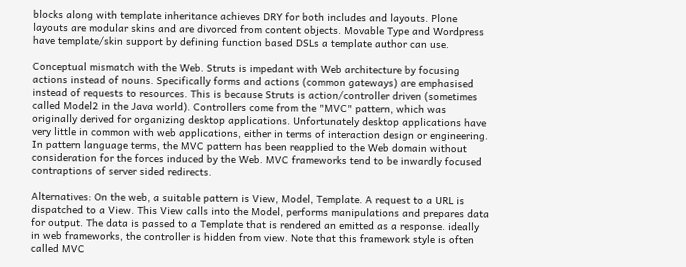blocks along with template inheritance achieves DRY for both includes and layouts. Plone layouts are modular skins and are divorced from content objects. Movable Type and Wordpress have template/skin support by defining function based DSLs a template author can use.

Conceptual mismatch with the Web. Struts is impedant with Web architecture by focusing actions instead of nouns. Specifically forms and actions (common gateways) are emphasised instead of requests to resources. This is because Struts is action/controller driven (sometimes called Model2 in the Java world). Controllers come from the "MVC" pattern, which was originally derived for organizing desktop applications. Unfortunately desktop applications have very little in common with web applications, either in terms of interaction design or engineering. In pattern language terms, the MVC pattern has been reapplied to the Web domain without consideration for the forces induced by the Web. MVC frameworks tend to be inwardly focused contraptions of server sided redirects.

Alternatives: On the web, a suitable pattern is View, Model, Template. A request to a URL is dispatched to a View. This View calls into the Model, performs manipulations and prepares data for output. The data is passed to a Template that is rendered an emitted as a response. ideally in web frameworks, the controller is hidden from view. Note that this framework style is often called MVC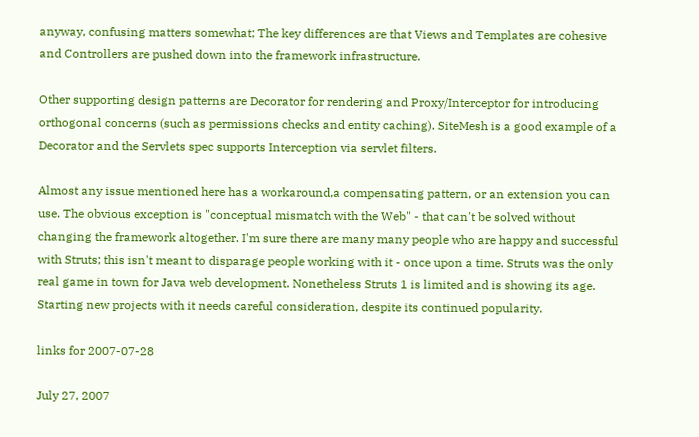anyway, confusing matters somewhat; The key differences are that Views and Templates are cohesive and Controllers are pushed down into the framework infrastructure.

Other supporting design patterns are Decorator for rendering and Proxy/Interceptor for introducing orthogonal concerns (such as permissions checks and entity caching). SiteMesh is a good example of a Decorator and the Servlets spec supports Interception via servlet filters.

Almost any issue mentioned here has a workaround,a compensating pattern, or an extension you can use. The obvious exception is "conceptual mismatch with the Web" - that can't be solved without changing the framework altogether. I'm sure there are many many people who are happy and successful with Struts; this isn't meant to disparage people working with it - once upon a time. Struts was the only real game in town for Java web development. Nonetheless Struts 1 is limited and is showing its age. Starting new projects with it needs careful consideration, despite its continued popularity.

links for 2007-07-28

July 27, 2007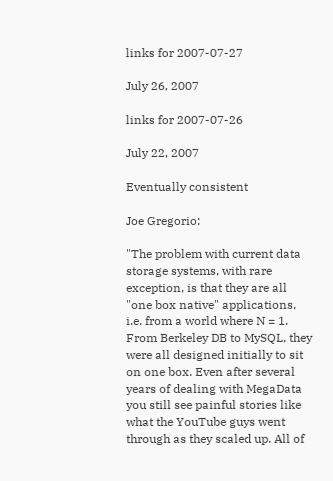links for 2007-07-27

July 26, 2007

links for 2007-07-26

July 22, 2007

Eventually consistent

Joe Gregorio:

"The problem with current data storage systems, with rare exception, is that they are all "one box native" applications, i.e. from a world where N = 1. From Berkeley DB to MySQL, they were all designed initially to sit on one box. Even after several years of dealing with MegaData you still see painful stories like what the YouTube guys went through as they scaled up. All of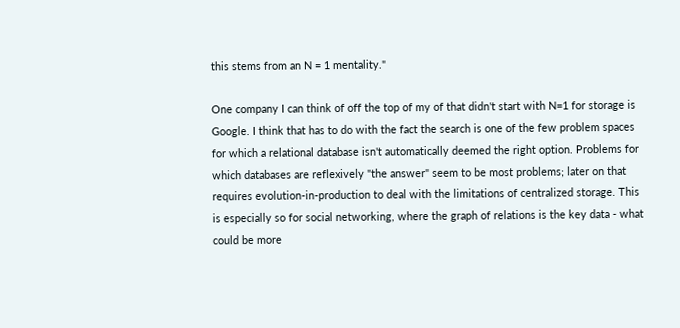this stems from an N = 1 mentality."

One company I can think of off the top of my of that didn't start with N=1 for storage is Google. I think that has to do with the fact the search is one of the few problem spaces for which a relational database isn't automatically deemed the right option. Problems for which databases are reflexively "the answer" seem to be most problems; later on that requires evolution-in-production to deal with the limitations of centralized storage. This is especially so for social networking, where the graph of relations is the key data - what could be more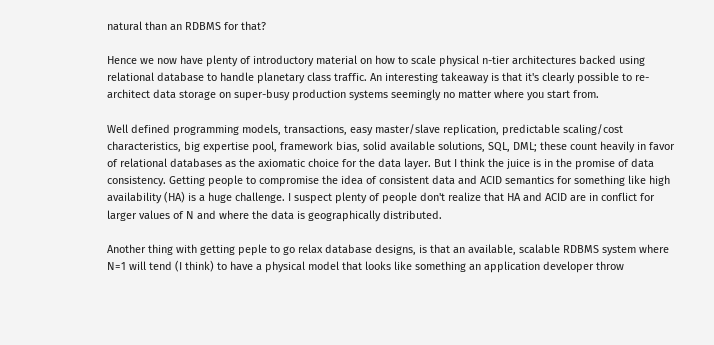natural than an RDBMS for that?

Hence we now have plenty of introductory material on how to scale physical n-tier architectures backed using relational database to handle planetary class traffic. An interesting takeaway is that it's clearly possible to re-architect data storage on super-busy production systems seemingly no matter where you start from.

Well defined programming models, transactions, easy master/slave replication, predictable scaling/cost characteristics, big expertise pool, framework bias, solid available solutions, SQL, DML; these count heavily in favor of relational databases as the axiomatic choice for the data layer. But I think the juice is in the promise of data consistency. Getting people to compromise the idea of consistent data and ACID semantics for something like high availability (HA) is a huge challenge. I suspect plenty of people don't realize that HA and ACID are in conflict for larger values of N and where the data is geographically distributed.

Another thing with getting peple to go relax database designs, is that an available, scalable RDBMS system where N=1 will tend (I think) to have a physical model that looks like something an application developer throw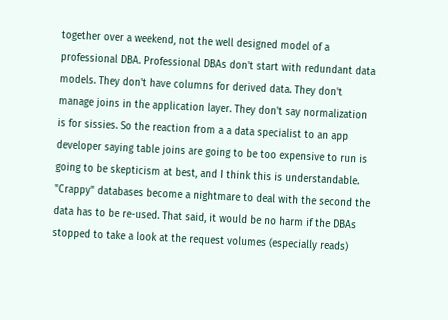together over a weekend, not the well designed model of a professional DBA. Professional DBAs don't start with redundant data models. They don't have columns for derived data. They don't manage joins in the application layer. They don't say normalization is for sissies. So the reaction from a a data specialist to an app developer saying table joins are going to be too expensive to run is going to be skepticism at best, and I think this is understandable. "Crappy" databases become a nightmare to deal with the second the data has to be re-used. That said, it would be no harm if the DBAs stopped to take a look at the request volumes (especially reads)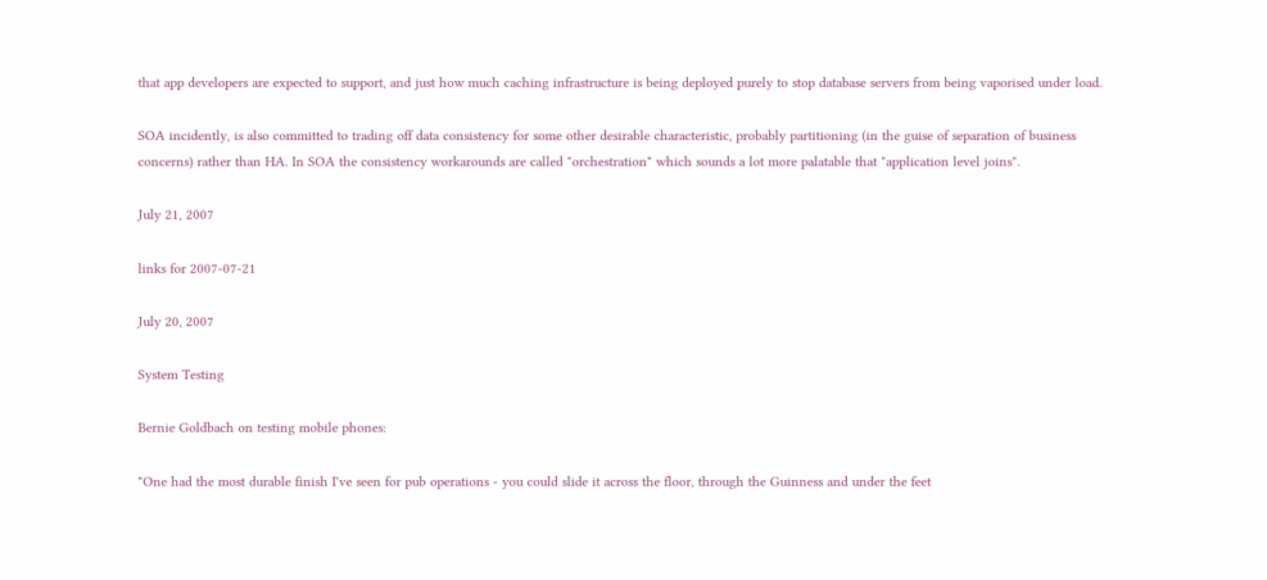that app developers are expected to support, and just how much caching infrastructure is being deployed purely to stop database servers from being vaporised under load.

SOA incidently, is also committed to trading off data consistency for some other desirable characteristic, probably partitioning (in the guise of separation of business concerns) rather than HA. In SOA the consistency workarounds are called "orchestration" which sounds a lot more palatable that "application level joins".

July 21, 2007

links for 2007-07-21

July 20, 2007

System Testing

Bernie Goldbach on testing mobile phones:

"One had the most durable finish I've seen for pub operations - you could slide it across the floor, through the Guinness and under the feet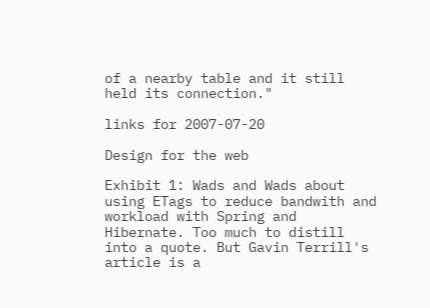of a nearby table and it still held its connection."

links for 2007-07-20

Design for the web

Exhibit 1: Wads and Wads about using ETags to reduce bandwith and workload with Spring and Hibernate. Too much to distill into a quote. But Gavin Terrill's article is a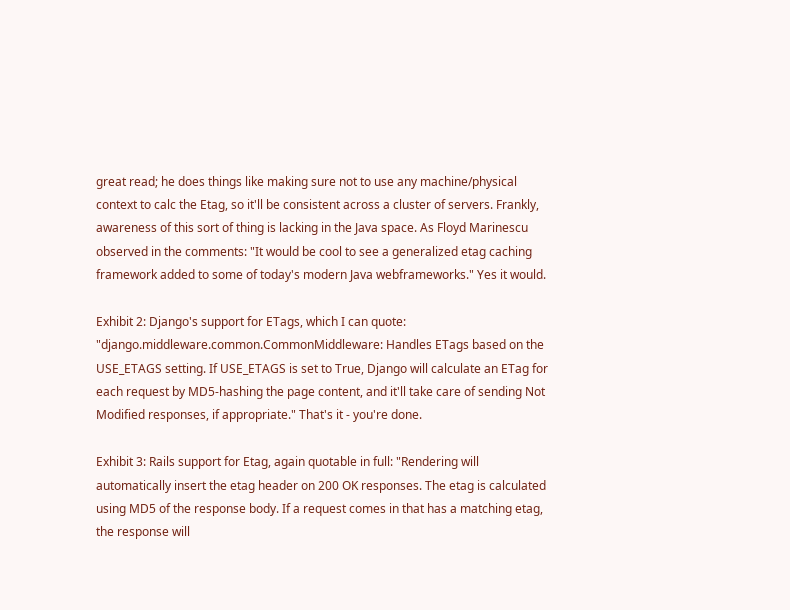great read; he does things like making sure not to use any machine/physical context to calc the Etag, so it'll be consistent across a cluster of servers. Frankly, awareness of this sort of thing is lacking in the Java space. As Floyd Marinescu observed in the comments: "It would be cool to see a generalized etag caching framework added to some of today's modern Java webframeworks." Yes it would.

Exhibit 2: Django's support for ETags, which I can quote: "django.middleware.common.CommonMiddleware: Handles ETags based on the USE_ETAGS setting. If USE_ETAGS is set to True, Django will calculate an ETag for each request by MD5-hashing the page content, and it'll take care of sending Not Modified responses, if appropriate." That's it - you're done.

Exhibit 3: Rails support for Etag, again quotable in full: "Rendering will automatically insert the etag header on 200 OK responses. The etag is calculated using MD5 of the response body. If a request comes in that has a matching etag, the response will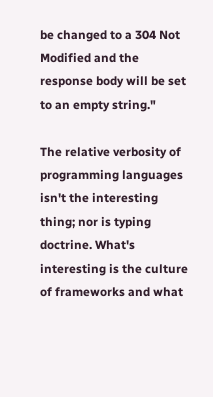be changed to a 304 Not Modified and the response body will be set to an empty string."

The relative verbosity of programming languages isn't the interesting thing; nor is typing doctrine. What's interesting is the culture of frameworks and what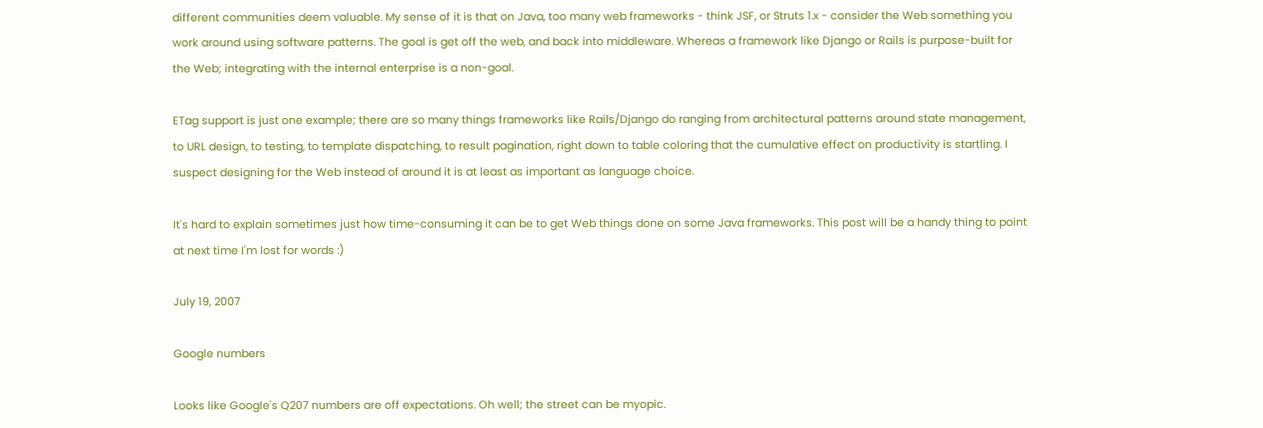different communities deem valuable. My sense of it is that on Java, too many web frameworks - think JSF, or Struts 1.x - consider the Web something you work around using software patterns. The goal is get off the web, and back into middleware. Whereas a framework like Django or Rails is purpose-built for the Web; integrating with the internal enterprise is a non-goal.

ETag support is just one example; there are so many things frameworks like Rails/Django do ranging from architectural patterns around state management, to URL design, to testing, to template dispatching, to result pagination, right down to table coloring that the cumulative effect on productivity is startling. I suspect designing for the Web instead of around it is at least as important as language choice.

It's hard to explain sometimes just how time-consuming it can be to get Web things done on some Java frameworks. This post will be a handy thing to point at next time I'm lost for words :)

July 19, 2007

Google numbers

Looks like Google's Q207 numbers are off expectations. Oh well; the street can be myopic.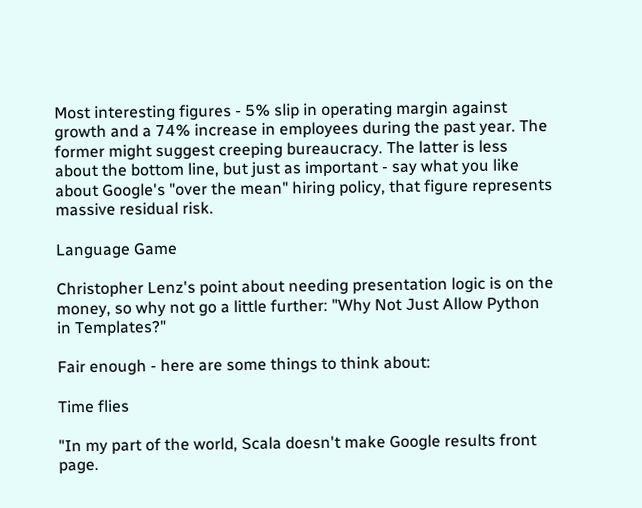Most interesting figures - 5% slip in operating margin against growth and a 74% increase in employees during the past year. The former might suggest creeping bureaucracy. The latter is less about the bottom line, but just as important - say what you like about Google's "over the mean" hiring policy, that figure represents massive residual risk.

Language Game

Christopher Lenz's point about needing presentation logic is on the money, so why not go a little further: "Why Not Just Allow Python in Templates?"

Fair enough - here are some things to think about:

Time flies

"In my part of the world, Scala doesn't make Google results front page.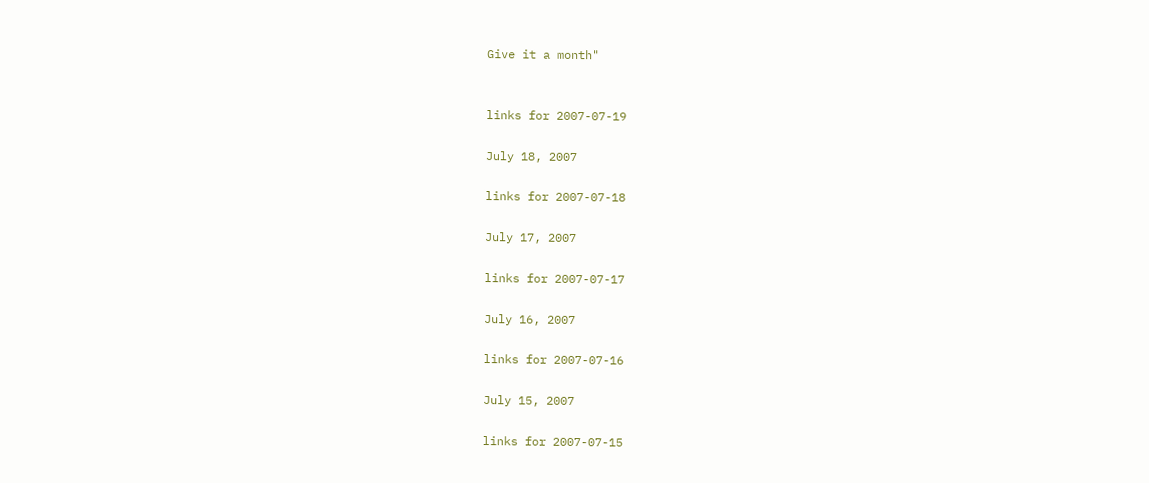Give it a month"


links for 2007-07-19

July 18, 2007

links for 2007-07-18

July 17, 2007

links for 2007-07-17

July 16, 2007

links for 2007-07-16

July 15, 2007

links for 2007-07-15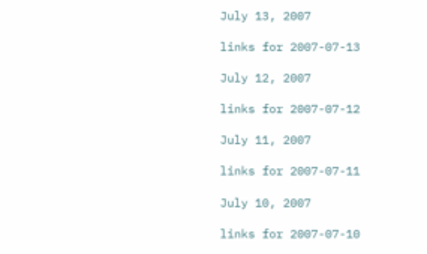July 13, 2007

links for 2007-07-13

July 12, 2007

links for 2007-07-12

July 11, 2007

links for 2007-07-11

July 10, 2007

links for 2007-07-10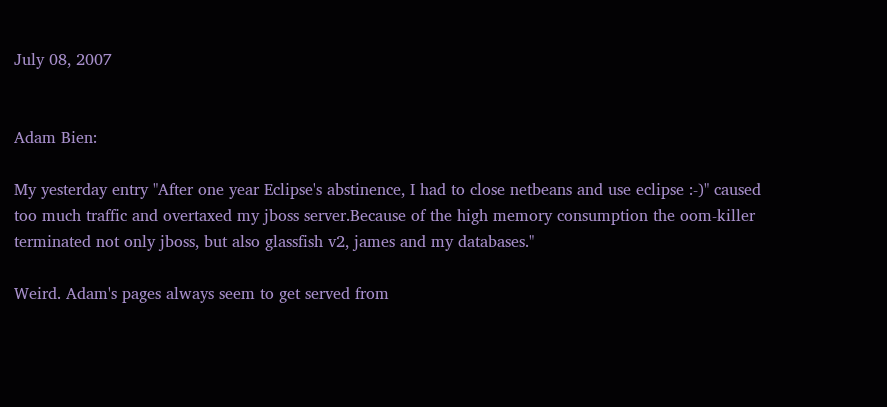July 08, 2007


Adam Bien:

My yesterday entry "After one year Eclipse's abstinence, I had to close netbeans and use eclipse :-)" caused too much traffic and overtaxed my jboss server.Because of the high memory consumption the oom-killer terminated not only jboss, but also glassfish v2, james and my databases."

Weird. Adam's pages always seem to get served from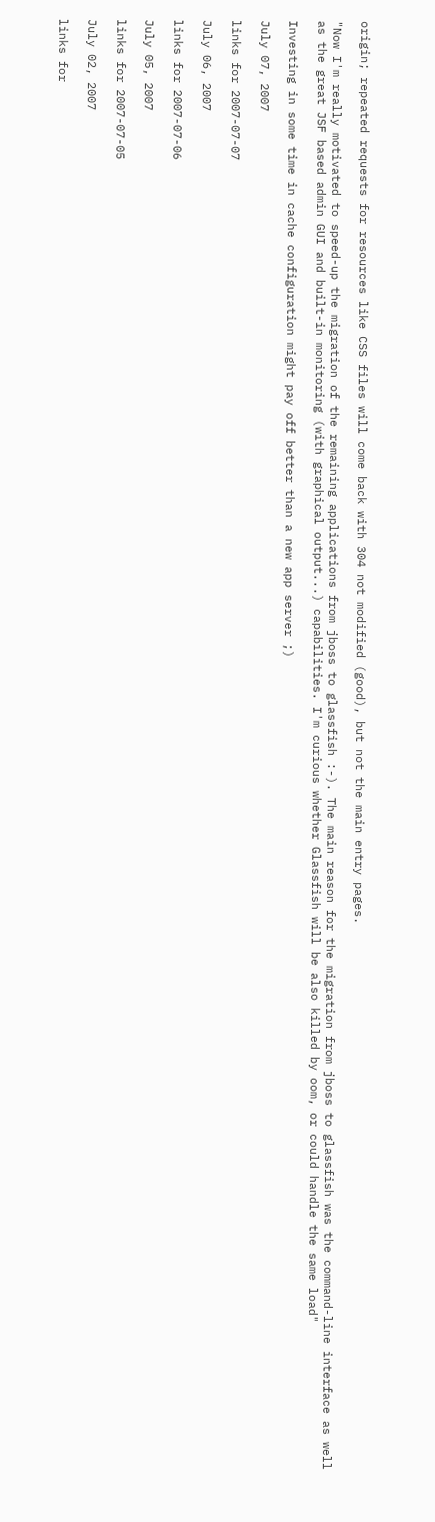origin; repeated requests for resources like CSS files will come back with 304 not modified (good), but not the main entry pages.

"Now I'm really motivated to speed-up the migration of the remaining applications from jboss to glassfish :-). The main reason for the migration from jboss to glassfish was the command-line interface as well as the great JSF based admin GUI and built-in monitoring (with graphical output...) capabilities. I'm curious whether Glassfish will be also killed by oom, or could handle the same load"

Investing in some time in cache configuration might pay off better than a new app server ;)

July 07, 2007

links for 2007-07-07

July 06, 2007

links for 2007-07-06

July 05, 2007

links for 2007-07-05

July 02, 2007

links for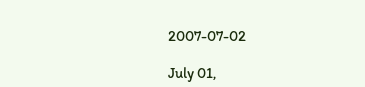2007-07-02

July 01,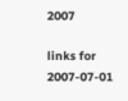2007

links for 2007-07-01